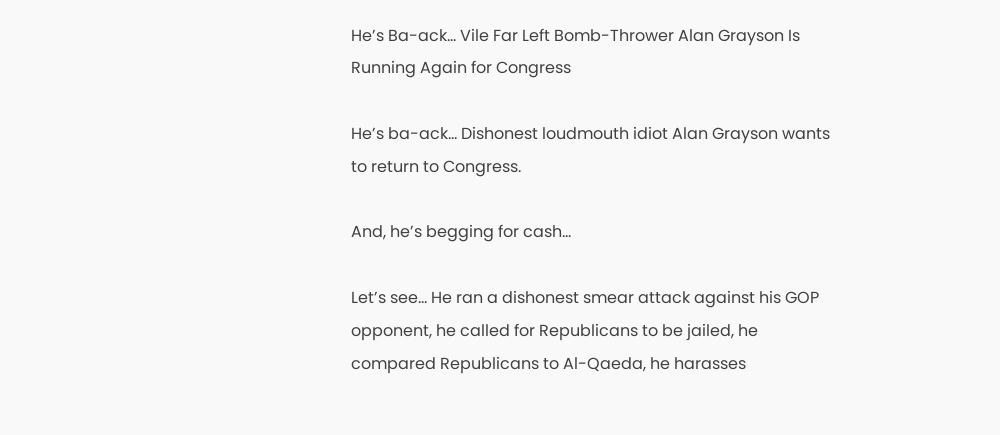He’s Ba-ack… Vile Far Left Bomb-Thrower Alan Grayson Is Running Again for Congress

He’s ba-ack… Dishonest loudmouth idiot Alan Grayson wants to return to Congress.

And, he’s begging for cash…

Let’s see… He ran a dishonest smear attack against his GOP opponent, he called for Republicans to be jailed, he compared Republicans to Al-Qaeda, he harasses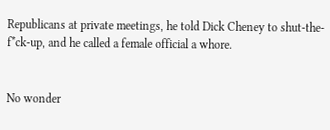Republicans at private meetings, he told Dick Cheney to shut-the-f*ck-up, and he called a female official a whore.


No wonder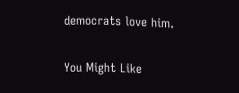democrats love him.

You Might Like